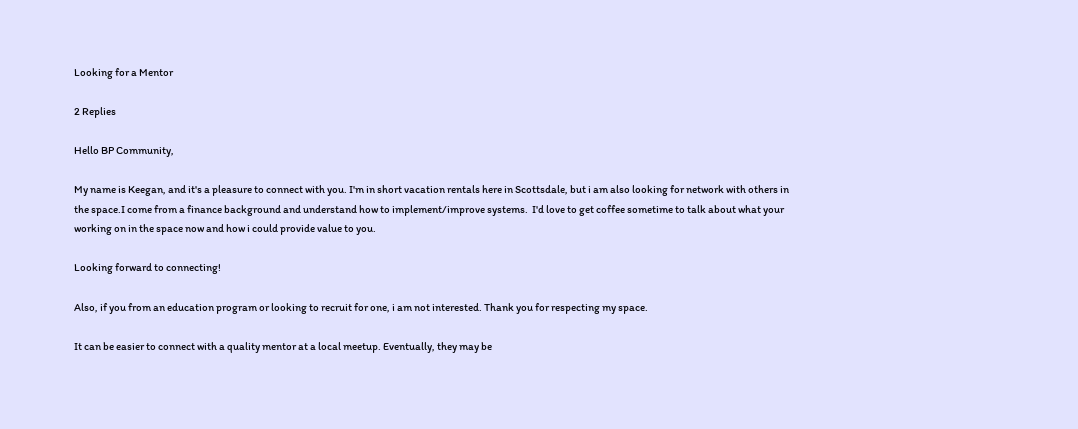Looking for a Mentor

2 Replies

Hello BP Community,

My name is Keegan, and it's a pleasure to connect with you. I'm in short vacation rentals here in Scottsdale, but i am also looking for network with others in the space.I come from a finance background and understand how to implement/improve systems.  I'd love to get coffee sometime to talk about what your working on in the space now and how i could provide value to you.

Looking forward to connecting!

Also, if you from an education program or looking to recruit for one, i am not interested. Thank you for respecting my space.

It can be easier to connect with a quality mentor at a local meetup. Eventually, they may be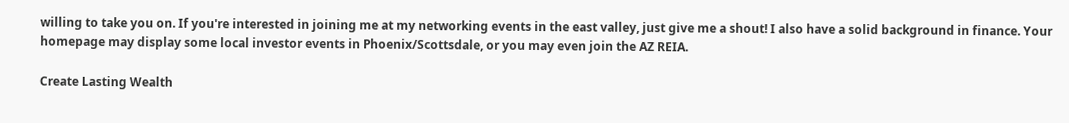willing to take you on. If you're interested in joining me at my networking events in the east valley, just give me a shout! I also have a solid background in finance. Your homepage may display some local investor events in Phoenix/Scottsdale, or you may even join the AZ REIA.

Create Lasting Wealth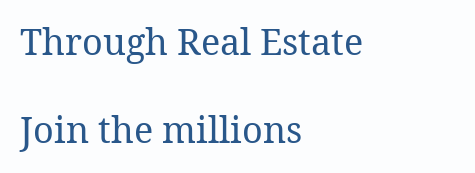Through Real Estate

Join the millions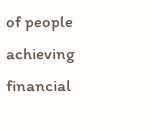of people achieving financial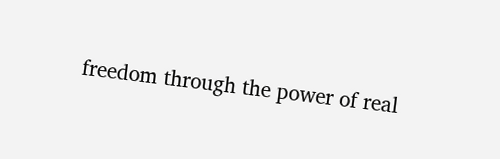freedom through the power of real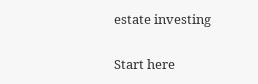estate investing

Start here